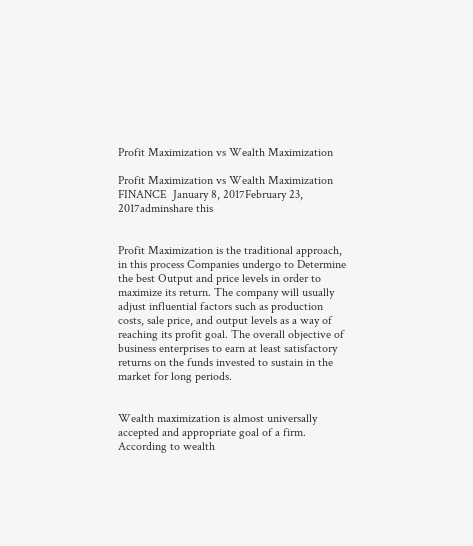Profit Maximization vs Wealth Maximization

Profit Maximization vs Wealth Maximization FINANCE  January 8, 2017February 23, 2017adminshare this


Profit Maximization is the traditional approach, in this process Companies undergo to Determine the best Output and price levels in order to maximize its return. The company will usually adjust influential factors such as production costs, sale price, and output levels as a way of reaching its profit goal. The overall objective of business enterprises to earn at least satisfactory returns on the funds invested to sustain in the market for long periods.


Wealth maximization is almost universally accepted and appropriate goal of a firm. According to wealth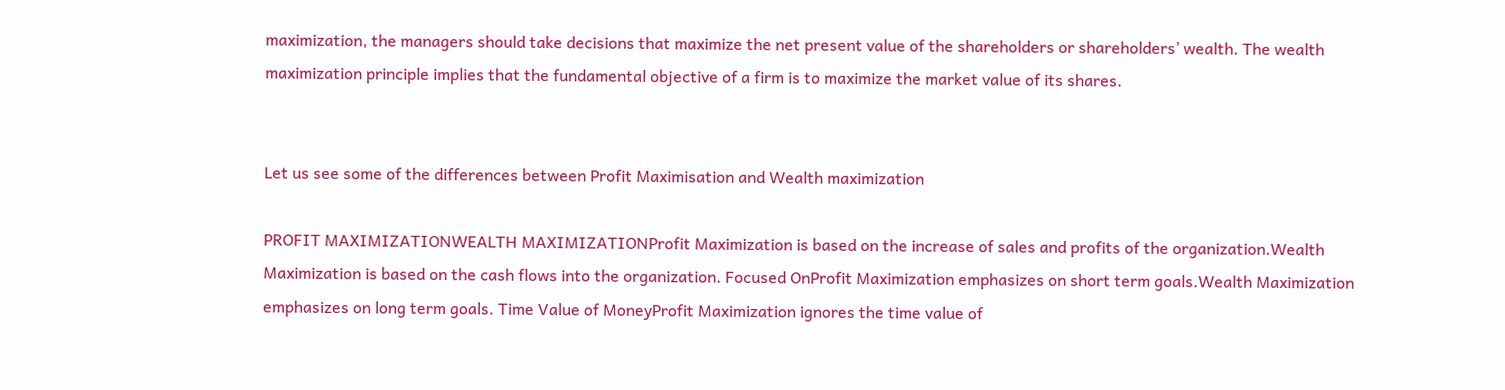maximization, the managers should take decisions that maximize the net present value of the shareholders or shareholders’ wealth. The wealth maximization principle implies that the fundamental objective of a firm is to maximize the market value of its shares.


Let us see some of the differences between Profit Maximisation and Wealth maximization

PROFIT MAXIMIZATIONWEALTH MAXIMIZATIONProfit Maximization is based on the increase of sales and profits of the organization.Wealth Maximization is based on the cash flows into the organization. Focused OnProfit Maximization emphasizes on short term goals.Wealth Maximization emphasizes on long term goals. Time Value of MoneyProfit Maximization ignores the time value of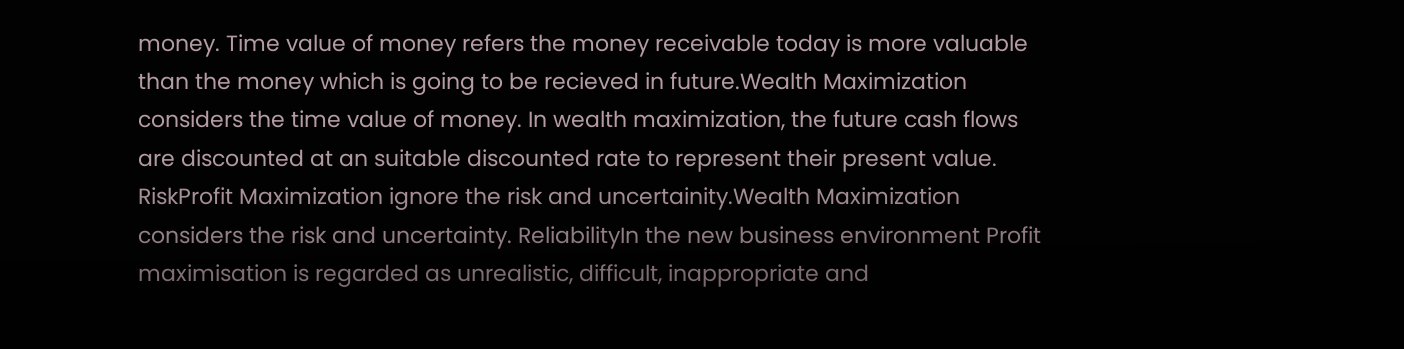money. Time value of money refers the money receivable today is more valuable than the money which is going to be recieved in future.Wealth Maximization considers the time value of money. In wealth maximization, the future cash flows are discounted at an suitable discounted rate to represent their present value. RiskProfit Maximization ignore the risk and uncertainity.Wealth Maximization considers the risk and uncertainty. ReliabilityIn the new business environment Profit maximisation is regarded as unrealistic, difficult, inappropriate and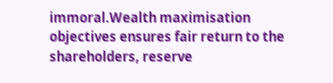immoral.Wealth maximisation objectives ensures fair return to the shareholders, reserve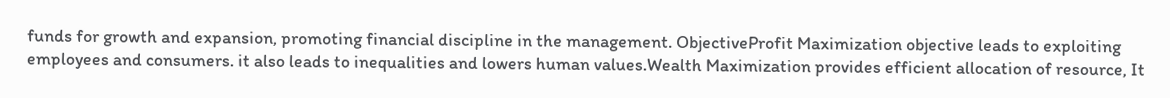funds for growth and expansion, promoting financial discipline in the management. ObjectiveProfit Maximization objective leads to exploiting employees and consumers. it also leads to inequalities and lowers human values.Wealth Maximization provides efficient allocation of resource, It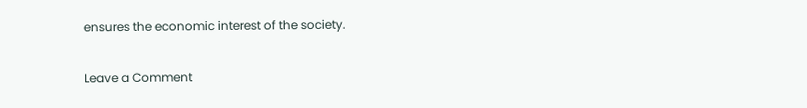ensures the economic interest of the society.

Leave a Comment